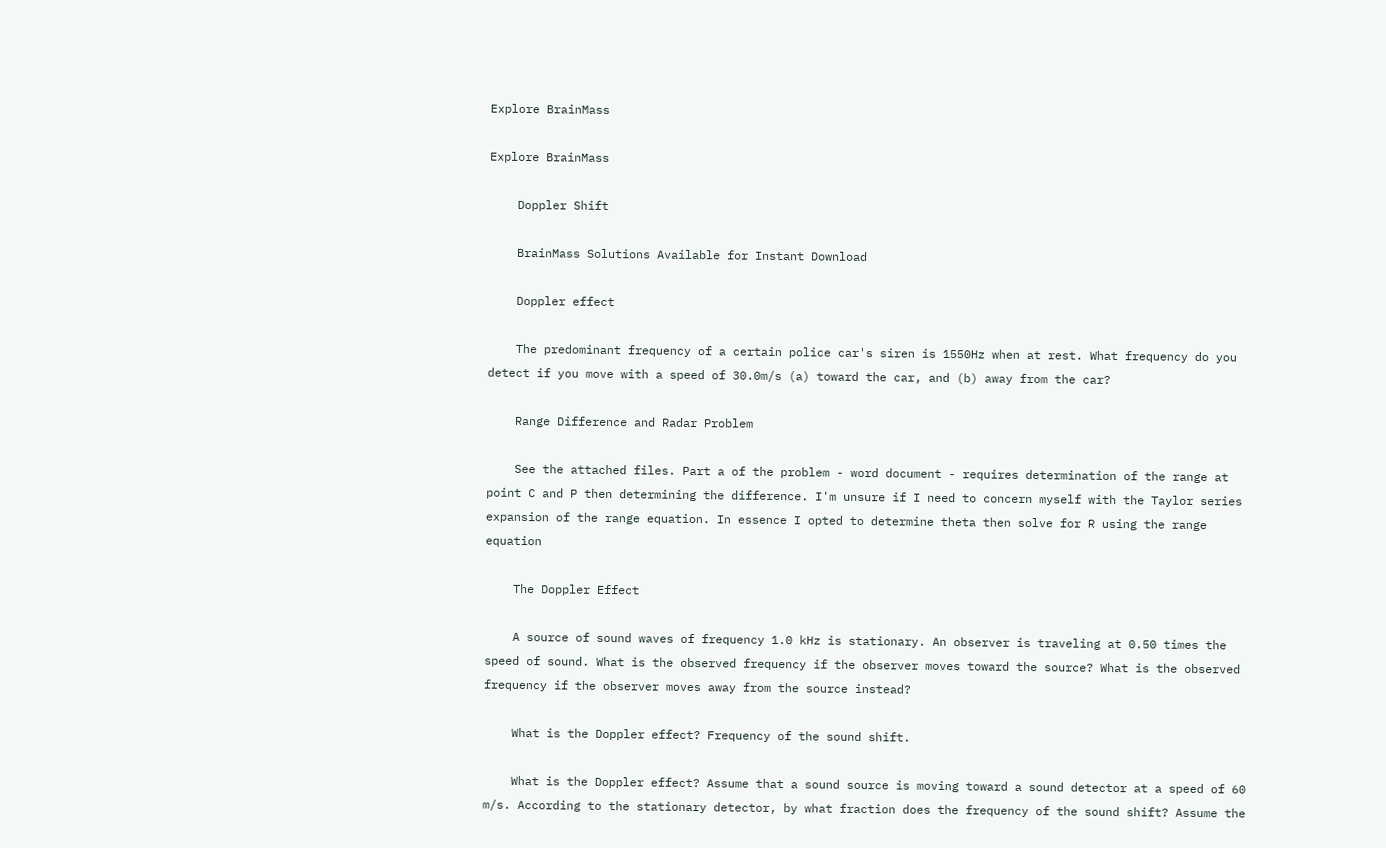Explore BrainMass

Explore BrainMass

    Doppler Shift

    BrainMass Solutions Available for Instant Download

    Doppler effect

    The predominant frequency of a certain police car's siren is 1550Hz when at rest. What frequency do you detect if you move with a speed of 30.0m/s (a) toward the car, and (b) away from the car?

    Range Difference and Radar Problem

    See the attached files. Part a of the problem - word document - requires determination of the range at point C and P then determining the difference. I'm unsure if I need to concern myself with the Taylor series expansion of the range equation. In essence I opted to determine theta then solve for R using the range equation

    The Doppler Effect

    A source of sound waves of frequency 1.0 kHz is stationary. An observer is traveling at 0.50 times the speed of sound. What is the observed frequency if the observer moves toward the source? What is the observed frequency if the observer moves away from the source instead?

    What is the Doppler effect? Frequency of the sound shift.

    What is the Doppler effect? Assume that a sound source is moving toward a sound detector at a speed of 60 m/s. According to the stationary detector, by what fraction does the frequency of the sound shift? Assume the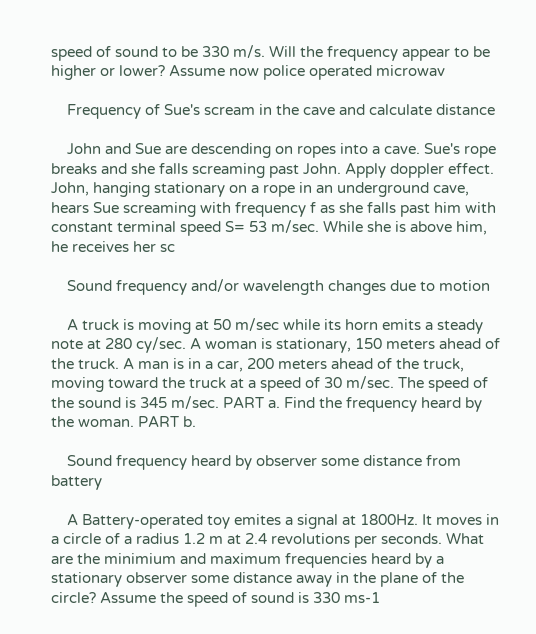speed of sound to be 330 m/s. Will the frequency appear to be higher or lower? Assume now police operated microwav

    Frequency of Sue's scream in the cave and calculate distance

    John and Sue are descending on ropes into a cave. Sue's rope breaks and she falls screaming past John. Apply doppler effect. John, hanging stationary on a rope in an underground cave, hears Sue screaming with frequency f as she falls past him with constant terminal speed S= 53 m/sec. While she is above him, he receives her sc

    Sound frequency and/or wavelength changes due to motion

    A truck is moving at 50 m/sec while its horn emits a steady note at 280 cy/sec. A woman is stationary, 150 meters ahead of the truck. A man is in a car, 200 meters ahead of the truck, moving toward the truck at a speed of 30 m/sec. The speed of the sound is 345 m/sec. PART a. Find the frequency heard by the woman. PART b.

    Sound frequency heard by observer some distance from battery

    A Battery-operated toy emites a signal at 1800Hz. It moves in a circle of a radius 1.2 m at 2.4 revolutions per seconds. What are the minimium and maximum frequencies heard by a stationary observer some distance away in the plane of the circle? Assume the speed of sound is 330 ms-1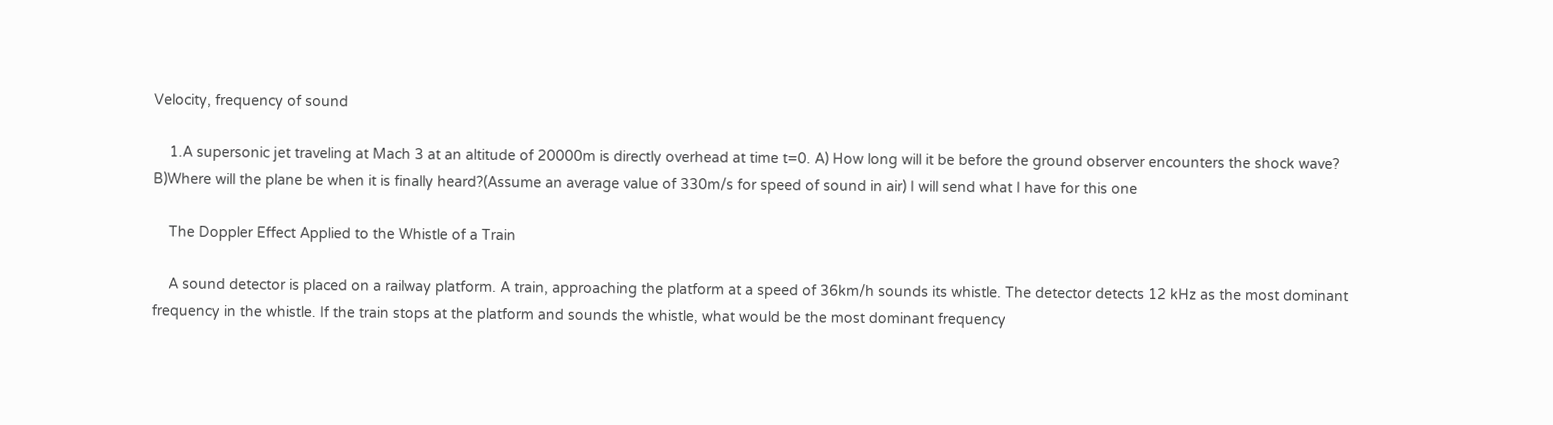Velocity, frequency of sound

    1.A supersonic jet traveling at Mach 3 at an altitude of 20000m is directly overhead at time t=0. A) How long will it be before the ground observer encounters the shock wave? B)Where will the plane be when it is finally heard?(Assume an average value of 330m/s for speed of sound in air) I will send what I have for this one

    The Doppler Effect Applied to the Whistle of a Train

    A sound detector is placed on a railway platform. A train, approaching the platform at a speed of 36km/h sounds its whistle. The detector detects 12 kHz as the most dominant frequency in the whistle. If the train stops at the platform and sounds the whistle, what would be the most dominant frequency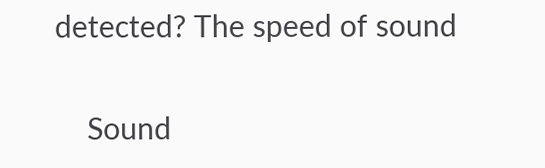detected? The speed of sound

    Sound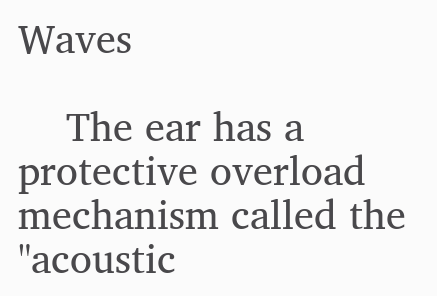Waves

    The ear has a protective overload mechanism called the "acoustic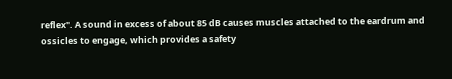reflex". A sound in excess of about 85 dB causes muscles attached to the eardrum and ossicles to engage, which provides a safety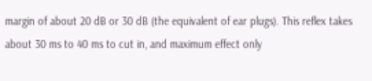margin of about 20 dB or 30 dB (the equivalent of ear plugs). This reflex takes about 30 ms to 40 ms to cut in, and maximum effect only